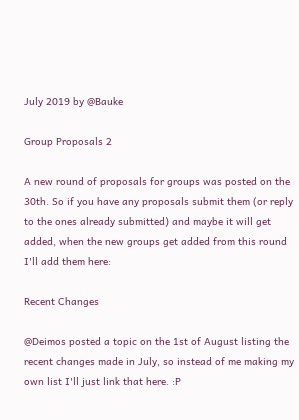July 2019 by @Bauke

Group Proposals 2

A new round of proposals for groups was posted on the 30th. So if you have any proposals submit them (or reply to the ones already submitted) and maybe it will get added, when the new groups get added from this round I'll add them here:

Recent Changes

@Deimos posted a topic on the 1st of August listing the recent changes made in July, so instead of me making my own list I'll just link that here. :P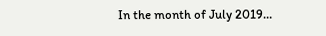In the month of July 2019…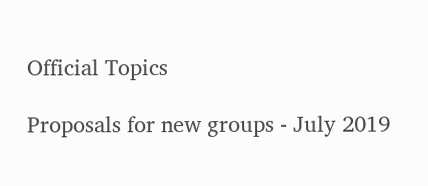Official Topics

Proposals for new groups - July 2019